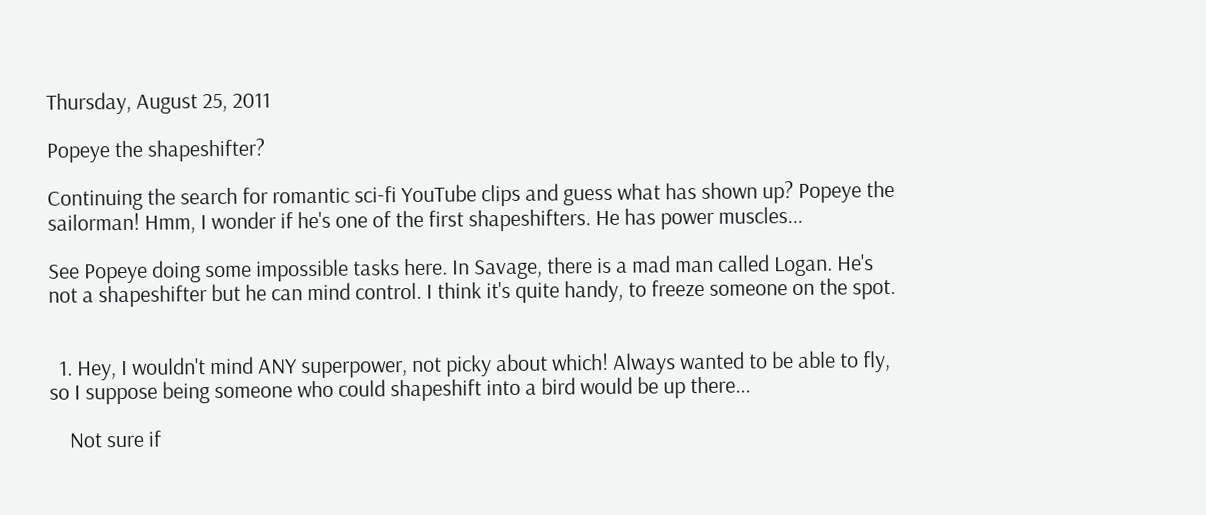Thursday, August 25, 2011

Popeye the shapeshifter?

Continuing the search for romantic sci-fi YouTube clips and guess what has shown up? Popeye the sailorman! Hmm, I wonder if he's one of the first shapeshifters. He has power muscles...

See Popeye doing some impossible tasks here. In Savage, there is a mad man called Logan. He's not a shapeshifter but he can mind control. I think it's quite handy, to freeze someone on the spot.


  1. Hey, I wouldn't mind ANY superpower, not picky about which! Always wanted to be able to fly, so I suppose being someone who could shapeshift into a bird would be up there...

    Not sure if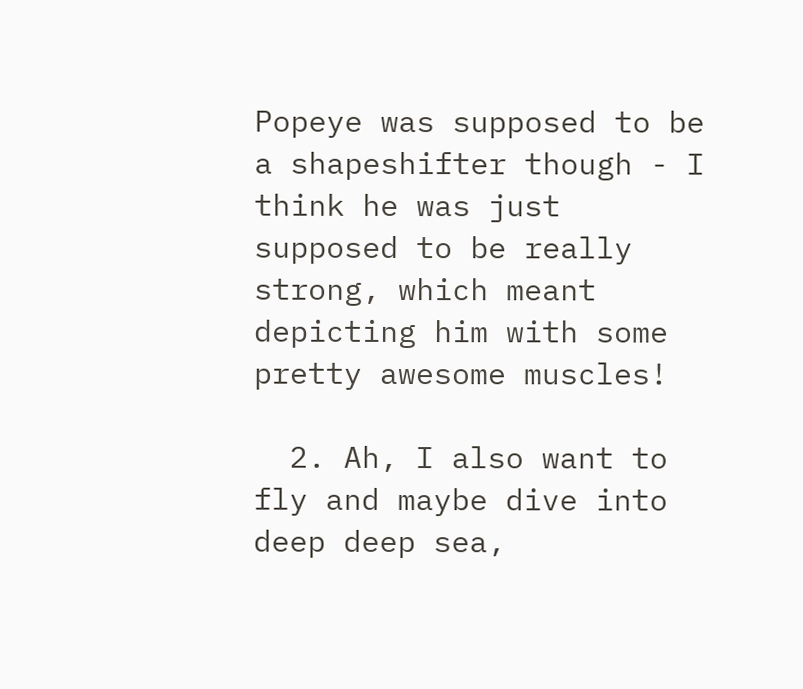Popeye was supposed to be a shapeshifter though - I think he was just supposed to be really strong, which meant depicting him with some pretty awesome muscles!

  2. Ah, I also want to fly and maybe dive into deep deep sea,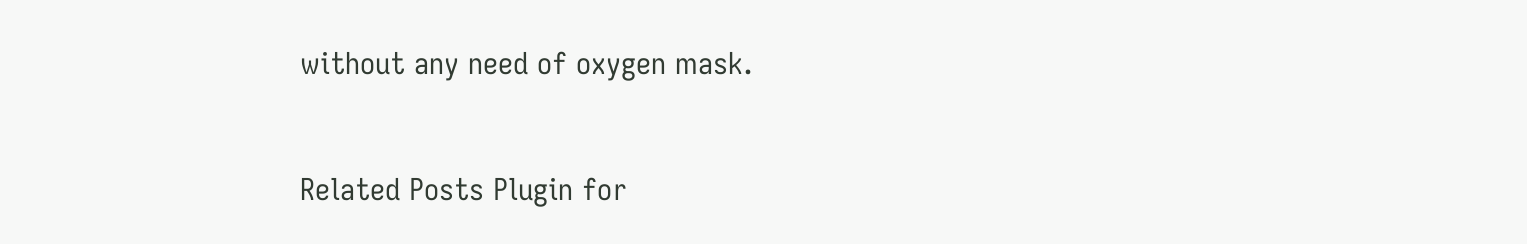without any need of oxygen mask.


Related Posts Plugin for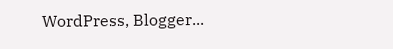WordPress, Blogger...